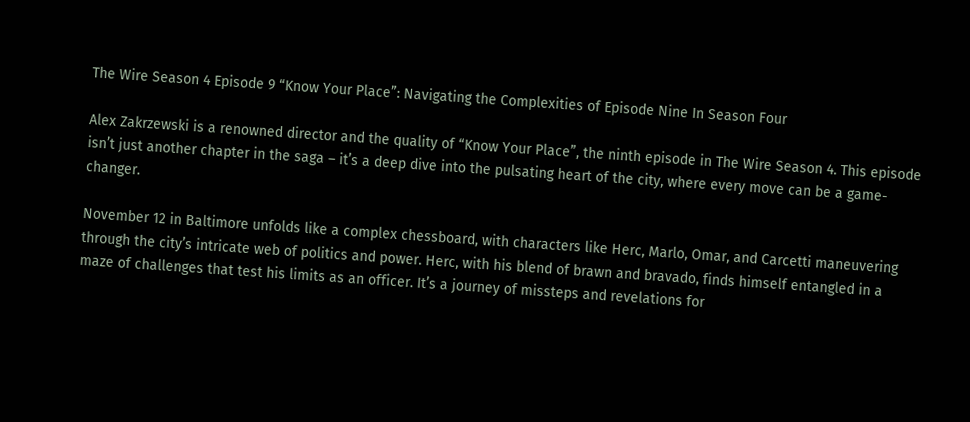The Wire Season 4 Episode 9 “Know Your Place”: Navigating the Complexities of Episode Nine In Season Four

Alex Zakrzewski is a renowned director and the quality of “Know Your Place”, the ninth episode in The Wire Season 4. This episode isn’t just another chapter in the saga – it’s a deep dive into the pulsating heart of the city, where every move can be a game-changer.

November 12 in Baltimore unfolds like a complex chessboard, with characters like Herc, Marlo, Omar, and Carcetti maneuvering through the city’s intricate web of politics and power. Herc, with his blend of brawn and bravado, finds himself entangled in a maze of challenges that test his limits as an officer. It’s a journey of missteps and revelations for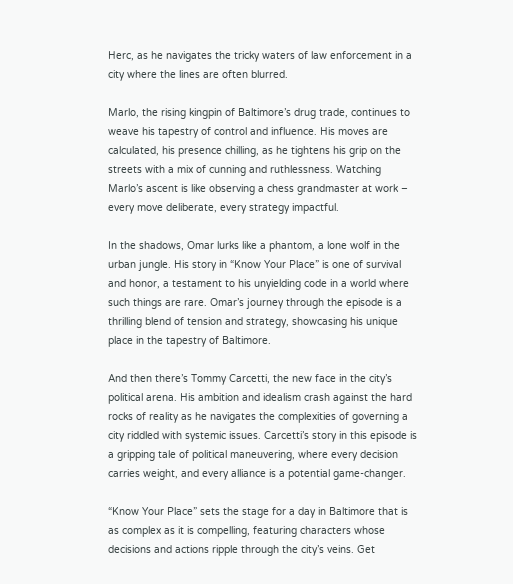Herc, as he navigates the tricky waters of law enforcement in a city where the lines are often blurred.

Marlo, the rising kingpin of Baltimore’s drug trade, continues to weave his tapestry of control and influence. His moves are calculated, his presence chilling, as he tightens his grip on the streets with a mix of cunning and ruthlessness. Watching Marlo’s ascent is like observing a chess grandmaster at work – every move deliberate, every strategy impactful.

In the shadows, Omar lurks like a phantom, a lone wolf in the urban jungle. His story in “Know Your Place” is one of survival and honor, a testament to his unyielding code in a world where such things are rare. Omar’s journey through the episode is a thrilling blend of tension and strategy, showcasing his unique place in the tapestry of Baltimore.

And then there’s Tommy Carcetti, the new face in the city’s political arena. His ambition and idealism crash against the hard rocks of reality as he navigates the complexities of governing a city riddled with systemic issues. Carcetti’s story in this episode is a gripping tale of political maneuvering, where every decision carries weight, and every alliance is a potential game-changer.

“Know Your Place” sets the stage for a day in Baltimore that is as complex as it is compelling, featuring characters whose decisions and actions ripple through the city’s veins. Get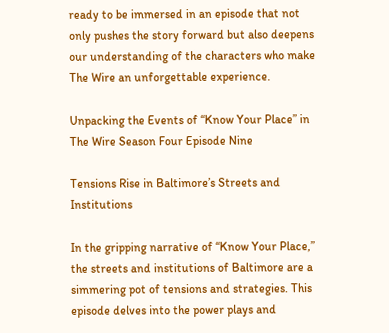ready to be immersed in an episode that not only pushes the story forward but also deepens our understanding of the characters who make The Wire an unforgettable experience.

Unpacking the Events of “Know Your Place” in The Wire Season Four Episode Nine

Tensions Rise in Baltimore’s Streets and Institutions

In the gripping narrative of “Know Your Place,” the streets and institutions of Baltimore are a simmering pot of tensions and strategies. This episode delves into the power plays and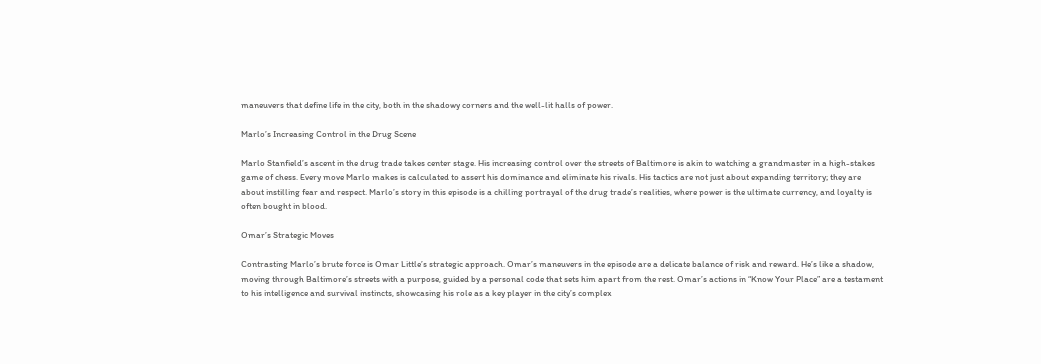maneuvers that define life in the city, both in the shadowy corners and the well-lit halls of power.

Marlo’s Increasing Control in the Drug Scene

Marlo Stanfield’s ascent in the drug trade takes center stage. His increasing control over the streets of Baltimore is akin to watching a grandmaster in a high-stakes game of chess. Every move Marlo makes is calculated to assert his dominance and eliminate his rivals. His tactics are not just about expanding territory; they are about instilling fear and respect. Marlo’s story in this episode is a chilling portrayal of the drug trade’s realities, where power is the ultimate currency, and loyalty is often bought in blood.

Omar’s Strategic Moves

Contrasting Marlo’s brute force is Omar Little’s strategic approach. Omar’s maneuvers in the episode are a delicate balance of risk and reward. He’s like a shadow, moving through Baltimore’s streets with a purpose, guided by a personal code that sets him apart from the rest. Omar’s actions in “Know Your Place” are a testament to his intelligence and survival instincts, showcasing his role as a key player in the city’s complex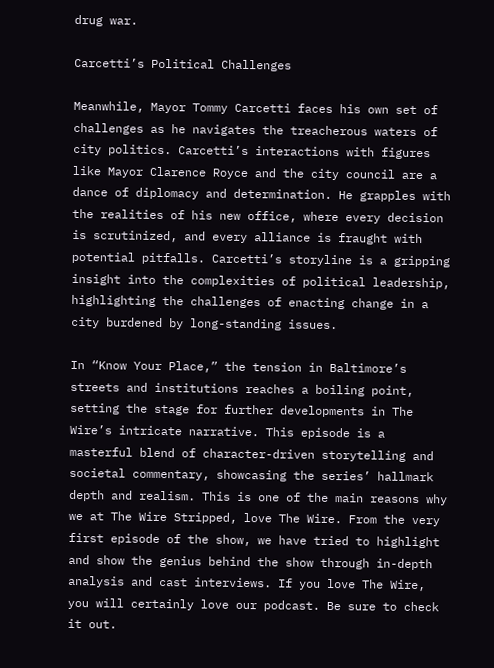drug war.

Carcetti’s Political Challenges

Meanwhile, Mayor Tommy Carcetti faces his own set of challenges as he navigates the treacherous waters of city politics. Carcetti’s interactions with figures like Mayor Clarence Royce and the city council are a dance of diplomacy and determination. He grapples with the realities of his new office, where every decision is scrutinized, and every alliance is fraught with potential pitfalls. Carcetti’s storyline is a gripping insight into the complexities of political leadership, highlighting the challenges of enacting change in a city burdened by long-standing issues.

In “Know Your Place,” the tension in Baltimore’s streets and institutions reaches a boiling point, setting the stage for further developments in The Wire’s intricate narrative. This episode is a masterful blend of character-driven storytelling and societal commentary, showcasing the series’ hallmark depth and realism. This is one of the main reasons why we at The Wire Stripped, love The Wire. From the very first episode of the show, we have tried to highlight and show the genius behind the show through in-depth analysis and cast interviews. If you love The Wire, you will certainly love our podcast. Be sure to check it out.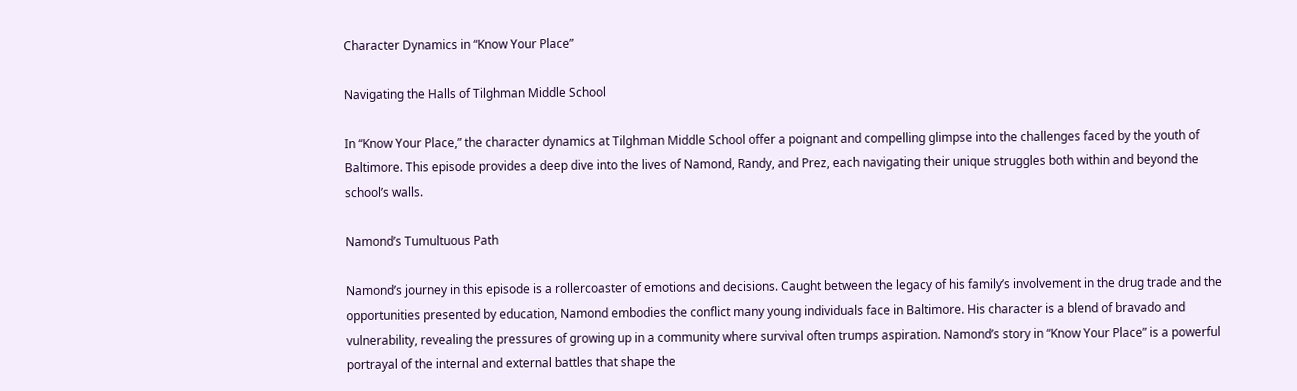Character Dynamics in “Know Your Place”

Navigating the Halls of Tilghman Middle School

In “Know Your Place,” the character dynamics at Tilghman Middle School offer a poignant and compelling glimpse into the challenges faced by the youth of Baltimore. This episode provides a deep dive into the lives of Namond, Randy, and Prez, each navigating their unique struggles both within and beyond the school’s walls.

Namond’s Tumultuous Path

Namond’s journey in this episode is a rollercoaster of emotions and decisions. Caught between the legacy of his family’s involvement in the drug trade and the opportunities presented by education, Namond embodies the conflict many young individuals face in Baltimore. His character is a blend of bravado and vulnerability, revealing the pressures of growing up in a community where survival often trumps aspiration. Namond’s story in “Know Your Place” is a powerful portrayal of the internal and external battles that shape the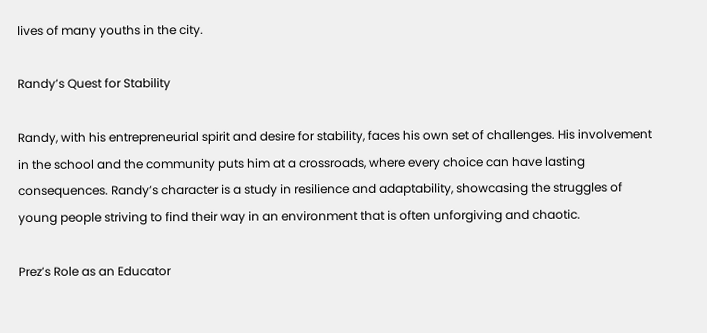lives of many youths in the city.

Randy’s Quest for Stability

Randy, with his entrepreneurial spirit and desire for stability, faces his own set of challenges. His involvement in the school and the community puts him at a crossroads, where every choice can have lasting consequences. Randy’s character is a study in resilience and adaptability, showcasing the struggles of young people striving to find their way in an environment that is often unforgiving and chaotic.

Prez’s Role as an Educator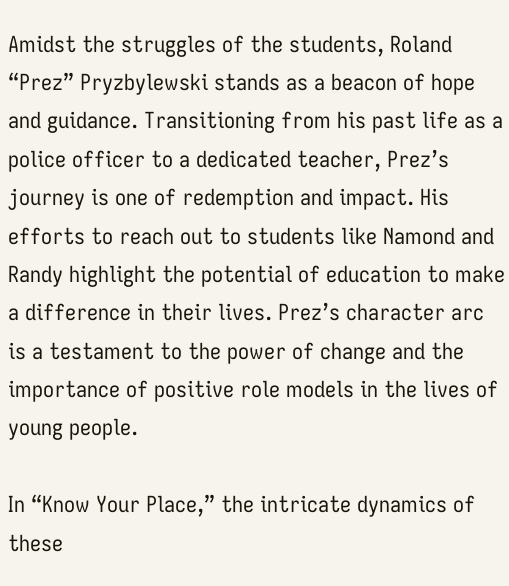Amidst the struggles of the students, Roland “Prez” Pryzbylewski stands as a beacon of hope and guidance. Transitioning from his past life as a police officer to a dedicated teacher, Prez’s journey is one of redemption and impact. His efforts to reach out to students like Namond and Randy highlight the potential of education to make a difference in their lives. Prez’s character arc is a testament to the power of change and the importance of positive role models in the lives of young people.

In “Know Your Place,” the intricate dynamics of these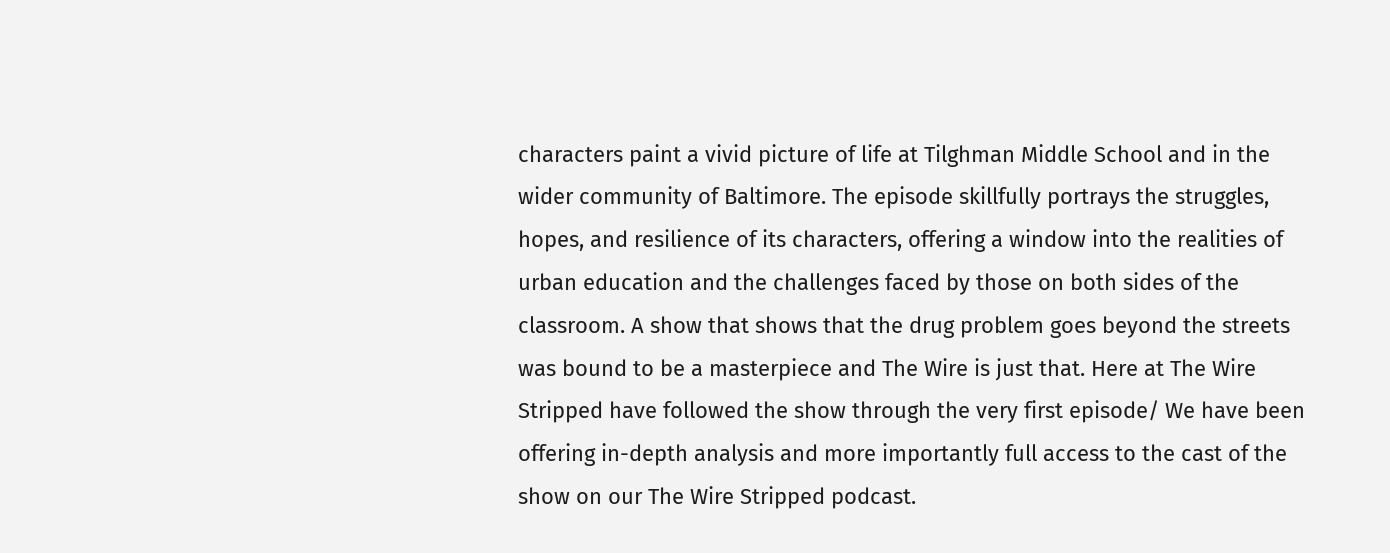characters paint a vivid picture of life at Tilghman Middle School and in the wider community of Baltimore. The episode skillfully portrays the struggles, hopes, and resilience of its characters, offering a window into the realities of urban education and the challenges faced by those on both sides of the classroom. A show that shows that the drug problem goes beyond the streets was bound to be a masterpiece and The Wire is just that. Here at The Wire Stripped have followed the show through the very first episode/ We have been offering in-depth analysis and more importantly full access to the cast of the show on our The Wire Stripped podcast.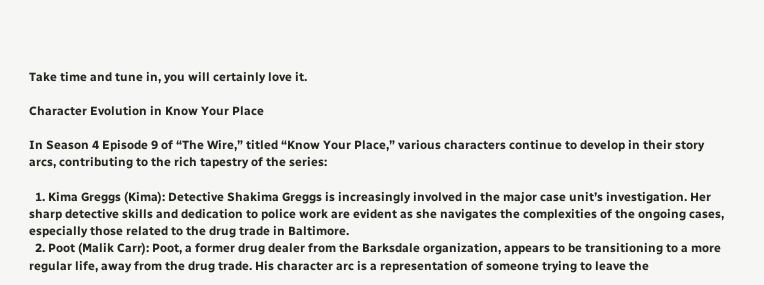Take time and tune in, you will certainly love it.

Character Evolution in Know Your Place

In Season 4 Episode 9 of “The Wire,” titled “Know Your Place,” various characters continue to develop in their story arcs, contributing to the rich tapestry of the series:

  1. Kima Greggs (Kima): Detective Shakima Greggs is increasingly involved in the major case unit’s investigation. Her sharp detective skills and dedication to police work are evident as she navigates the complexities of the ongoing cases, especially those related to the drug trade in Baltimore.
  2. Poot (Malik Carr): Poot, a former drug dealer from the Barksdale organization, appears to be transitioning to a more regular life, away from the drug trade. His character arc is a representation of someone trying to leave the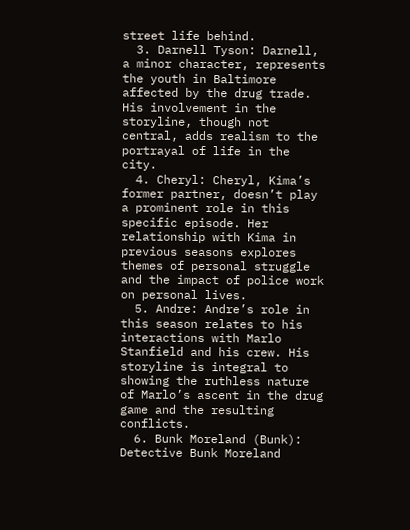street life behind.
  3. Darnell Tyson: Darnell, a minor character, represents the youth in Baltimore affected by the drug trade. His involvement in the storyline, though not central, adds realism to the portrayal of life in the city.
  4. Cheryl: Cheryl, Kima’s former partner, doesn’t play a prominent role in this specific episode. Her relationship with Kima in previous seasons explores themes of personal struggle and the impact of police work on personal lives.
  5. Andre: Andre’s role in this season relates to his interactions with Marlo Stanfield and his crew. His storyline is integral to showing the ruthless nature of Marlo’s ascent in the drug game and the resulting conflicts.
  6. Bunk Moreland (Bunk): Detective Bunk Moreland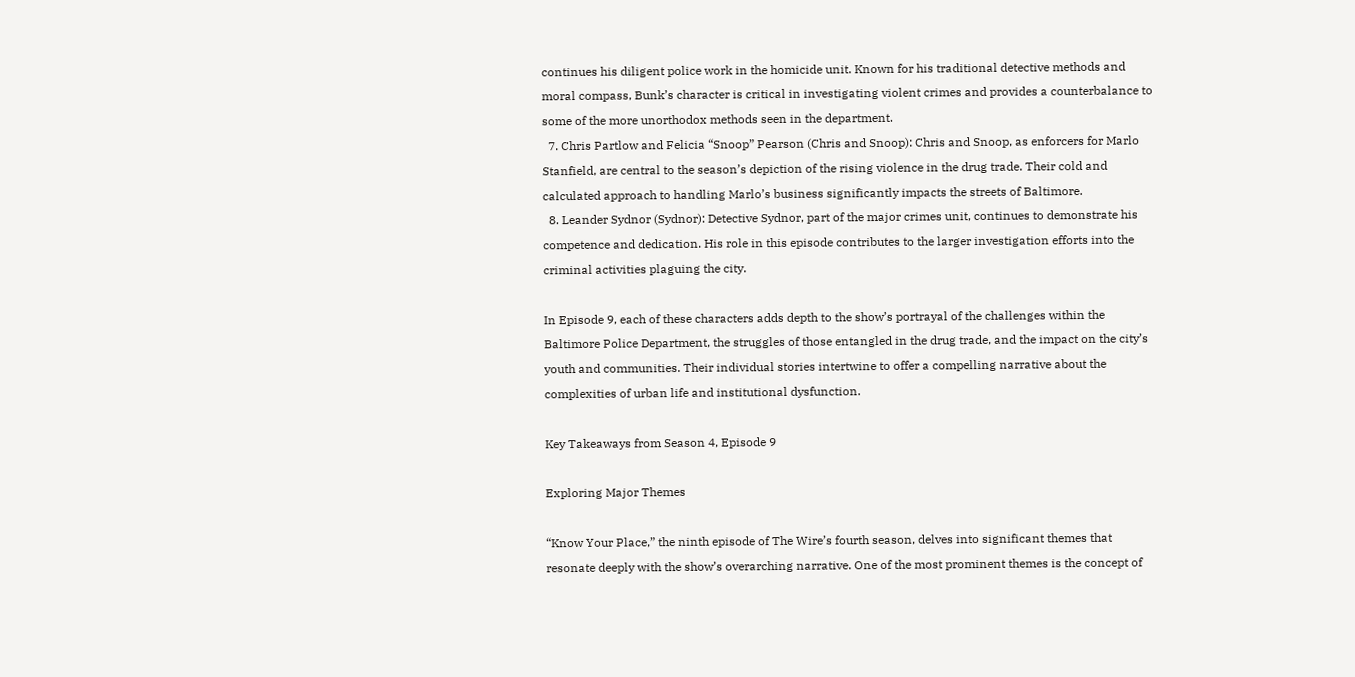continues his diligent police work in the homicide unit. Known for his traditional detective methods and moral compass, Bunk’s character is critical in investigating violent crimes and provides a counterbalance to some of the more unorthodox methods seen in the department.
  7. Chris Partlow and Felicia “Snoop” Pearson (Chris and Snoop): Chris and Snoop, as enforcers for Marlo Stanfield, are central to the season’s depiction of the rising violence in the drug trade. Their cold and calculated approach to handling Marlo’s business significantly impacts the streets of Baltimore.
  8. Leander Sydnor (Sydnor): Detective Sydnor, part of the major crimes unit, continues to demonstrate his competence and dedication. His role in this episode contributes to the larger investigation efforts into the criminal activities plaguing the city.

In Episode 9, each of these characters adds depth to the show’s portrayal of the challenges within the Baltimore Police Department, the struggles of those entangled in the drug trade, and the impact on the city’s youth and communities. Their individual stories intertwine to offer a compelling narrative about the complexities of urban life and institutional dysfunction.

Key Takeaways from Season 4, Episode 9

Exploring Major Themes

“Know Your Place,” the ninth episode of The Wire’s fourth season, delves into significant themes that resonate deeply with the show’s overarching narrative. One of the most prominent themes is the concept of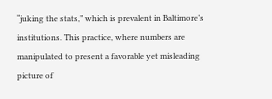“juking the stats,” which is prevalent in Baltimore’s institutions. This practice, where numbers are manipulated to present a favorable yet misleading picture of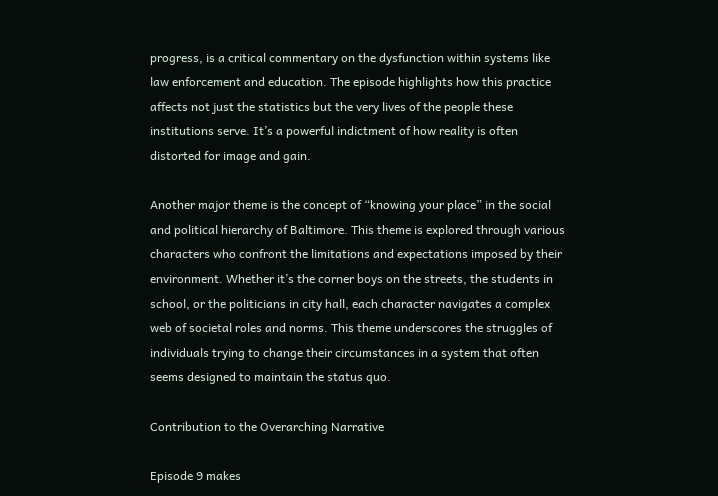progress, is a critical commentary on the dysfunction within systems like law enforcement and education. The episode highlights how this practice affects not just the statistics but the very lives of the people these institutions serve. It’s a powerful indictment of how reality is often distorted for image and gain.

Another major theme is the concept of “knowing your place” in the social and political hierarchy of Baltimore. This theme is explored through various characters who confront the limitations and expectations imposed by their environment. Whether it’s the corner boys on the streets, the students in school, or the politicians in city hall, each character navigates a complex web of societal roles and norms. This theme underscores the struggles of individuals trying to change their circumstances in a system that often seems designed to maintain the status quo.

Contribution to the Overarching Narrative

Episode 9 makes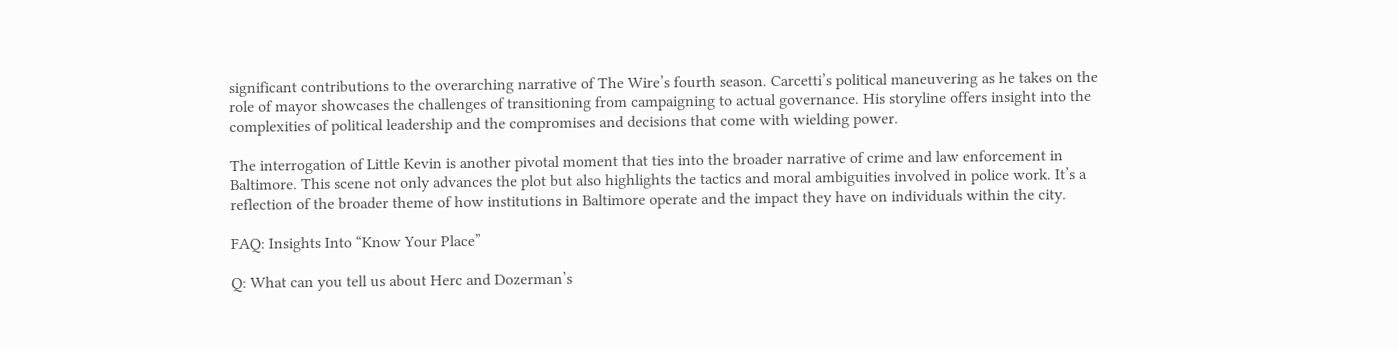significant contributions to the overarching narrative of The Wire’s fourth season. Carcetti’s political maneuvering as he takes on the role of mayor showcases the challenges of transitioning from campaigning to actual governance. His storyline offers insight into the complexities of political leadership and the compromises and decisions that come with wielding power.

The interrogation of Little Kevin is another pivotal moment that ties into the broader narrative of crime and law enforcement in Baltimore. This scene not only advances the plot but also highlights the tactics and moral ambiguities involved in police work. It’s a reflection of the broader theme of how institutions in Baltimore operate and the impact they have on individuals within the city.

FAQ: Insights Into “Know Your Place”

Q: What can you tell us about Herc and Dozerman’s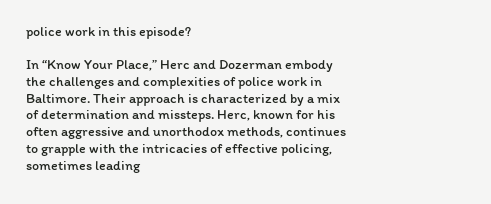police work in this episode?

In “Know Your Place,” Herc and Dozerman embody the challenges and complexities of police work in Baltimore. Their approach is characterized by a mix of determination and missteps. Herc, known for his often aggressive and unorthodox methods, continues to grapple with the intricacies of effective policing, sometimes leading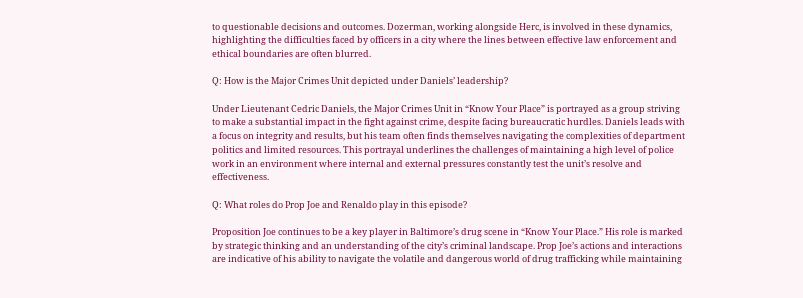to questionable decisions and outcomes. Dozerman, working alongside Herc, is involved in these dynamics, highlighting the difficulties faced by officers in a city where the lines between effective law enforcement and ethical boundaries are often blurred.

Q: How is the Major Crimes Unit depicted under Daniels’ leadership?

Under Lieutenant Cedric Daniels, the Major Crimes Unit in “Know Your Place” is portrayed as a group striving to make a substantial impact in the fight against crime, despite facing bureaucratic hurdles. Daniels leads with a focus on integrity and results, but his team often finds themselves navigating the complexities of department politics and limited resources. This portrayal underlines the challenges of maintaining a high level of police work in an environment where internal and external pressures constantly test the unit’s resolve and effectiveness.

Q: What roles do Prop Joe and Renaldo play in this episode?

Proposition Joe continues to be a key player in Baltimore’s drug scene in “Know Your Place.” His role is marked by strategic thinking and an understanding of the city’s criminal landscape. Prop Joe’s actions and interactions are indicative of his ability to navigate the volatile and dangerous world of drug trafficking while maintaining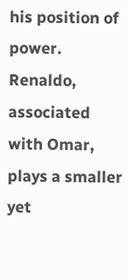his position of power. Renaldo, associated with Omar, plays a smaller yet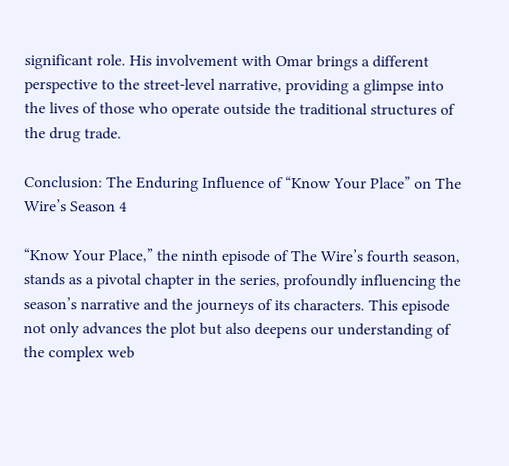significant role. His involvement with Omar brings a different perspective to the street-level narrative, providing a glimpse into the lives of those who operate outside the traditional structures of the drug trade.

Conclusion: The Enduring Influence of “Know Your Place” on The Wire’s Season 4

“Know Your Place,” the ninth episode of The Wire’s fourth season, stands as a pivotal chapter in the series, profoundly influencing the season’s narrative and the journeys of its characters. This episode not only advances the plot but also deepens our understanding of the complex web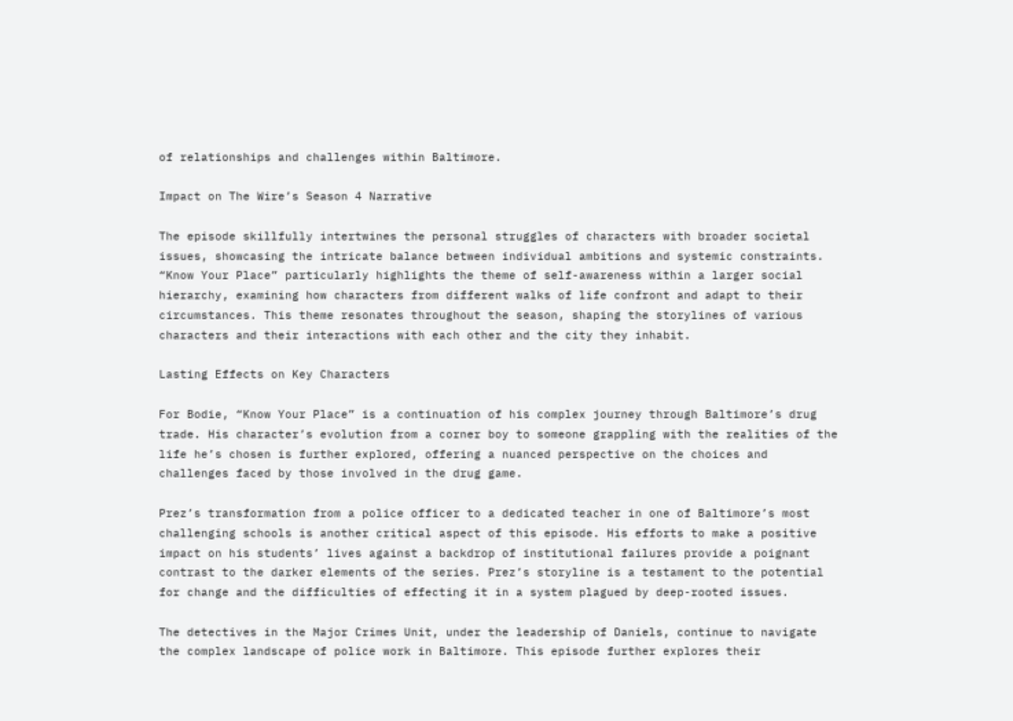of relationships and challenges within Baltimore.

Impact on The Wire’s Season 4 Narrative

The episode skillfully intertwines the personal struggles of characters with broader societal issues, showcasing the intricate balance between individual ambitions and systemic constraints. “Know Your Place” particularly highlights the theme of self-awareness within a larger social hierarchy, examining how characters from different walks of life confront and adapt to their circumstances. This theme resonates throughout the season, shaping the storylines of various characters and their interactions with each other and the city they inhabit.

Lasting Effects on Key Characters

For Bodie, “Know Your Place” is a continuation of his complex journey through Baltimore’s drug trade. His character’s evolution from a corner boy to someone grappling with the realities of the life he’s chosen is further explored, offering a nuanced perspective on the choices and challenges faced by those involved in the drug game.

Prez’s transformation from a police officer to a dedicated teacher in one of Baltimore’s most challenging schools is another critical aspect of this episode. His efforts to make a positive impact on his students’ lives against a backdrop of institutional failures provide a poignant contrast to the darker elements of the series. Prez’s storyline is a testament to the potential for change and the difficulties of effecting it in a system plagued by deep-rooted issues.

The detectives in the Major Crimes Unit, under the leadership of Daniels, continue to navigate the complex landscape of police work in Baltimore. This episode further explores their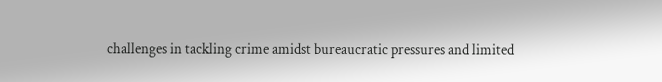challenges in tackling crime amidst bureaucratic pressures and limited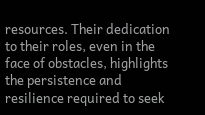resources. Their dedication to their roles, even in the face of obstacles, highlights the persistence and resilience required to seek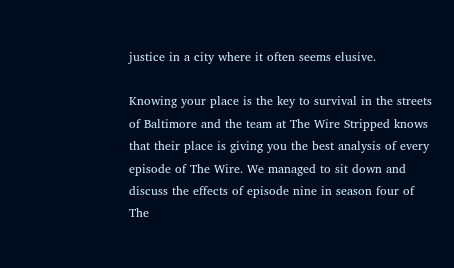justice in a city where it often seems elusive.

Knowing your place is the key to survival in the streets of Baltimore and the team at The Wire Stripped knows that their place is giving you the best analysis of every episode of The Wire. We managed to sit down and discuss the effects of episode nine in season four of The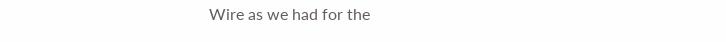Wire as we had for the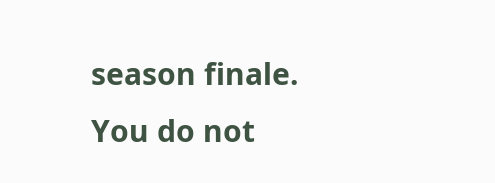season finale. You do not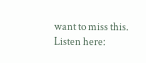want to miss this. Listen here: